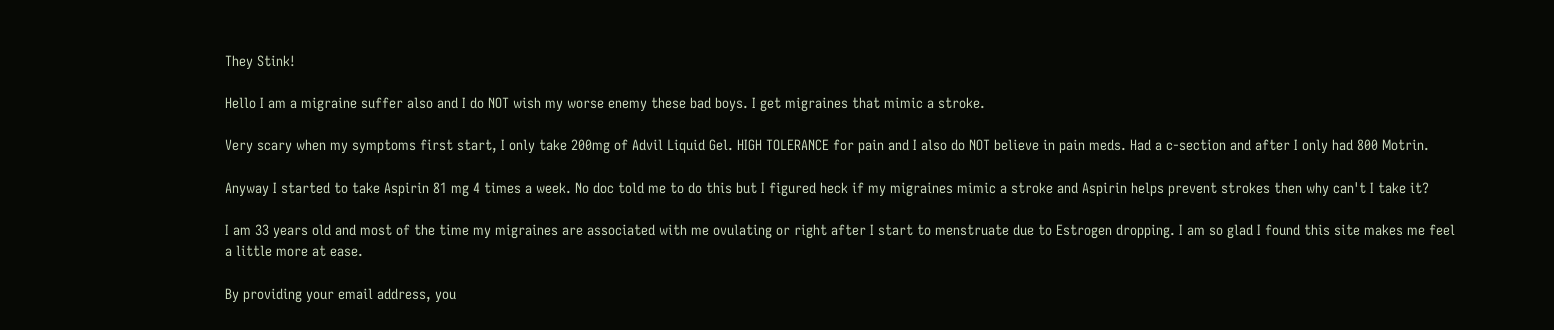They Stink!

Hello I am a migraine suffer also and I do NOT wish my worse enemy these bad boys. I get migraines that mimic a stroke.

Very scary when my symptoms first start, I only take 200mg of Advil Liquid Gel. HIGH TOLERANCE for pain and I also do NOT believe in pain meds. Had a c-section and after I only had 800 Motrin.

Anyway I started to take Aspirin 81 mg 4 times a week. No doc told me to do this but I figured heck if my migraines mimic a stroke and Aspirin helps prevent strokes then why can't I take it?

I am 33 years old and most of the time my migraines are associated with me ovulating or right after I start to menstruate due to Estrogen dropping. I am so glad I found this site makes me feel a little more at ease.

By providing your email address, you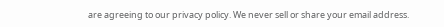are agreeing to our privacy policy. We never sell or share your email address.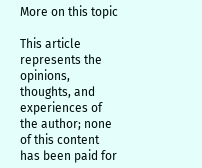More on this topic

This article represents the opinions, thoughts, and experiences of the author; none of this content has been paid for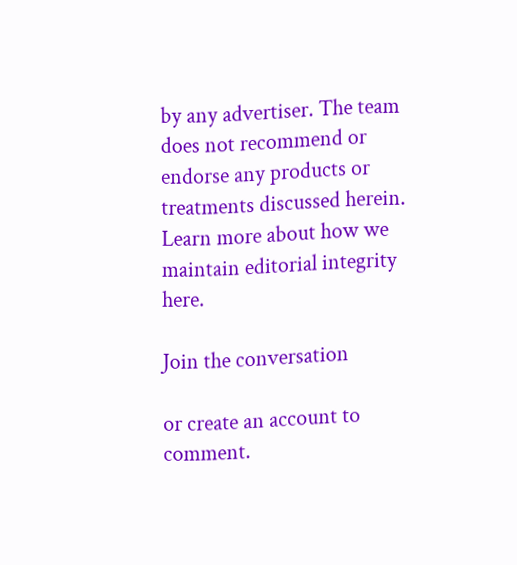by any advertiser. The team does not recommend or endorse any products or treatments discussed herein. Learn more about how we maintain editorial integrity here.

Join the conversation

or create an account to comment.